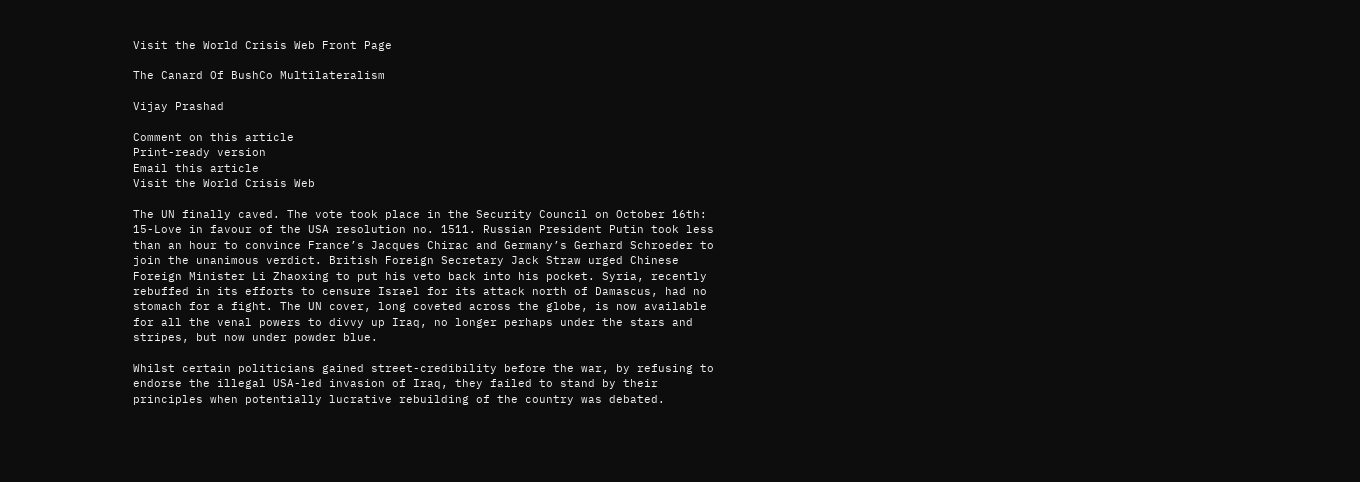Visit the World Crisis Web Front Page

The Canard Of BushCo Multilateralism

Vijay Prashad

Comment on this article
Print-ready version
Email this article
Visit the World Crisis Web

The UN finally caved. The vote took place in the Security Council on October 16th: 15-Love in favour of the USA resolution no. 1511. Russian President Putin took less than an hour to convince France’s Jacques Chirac and Germany’s Gerhard Schroeder to join the unanimous verdict. British Foreign Secretary Jack Straw urged Chinese Foreign Minister Li Zhaoxing to put his veto back into his pocket. Syria, recently rebuffed in its efforts to censure Israel for its attack north of Damascus, had no stomach for a fight. The UN cover, long coveted across the globe, is now available for all the venal powers to divvy up Iraq, no longer perhaps under the stars and stripes, but now under powder blue.

Whilst certain politicians gained street-credibility before the war, by refusing to endorse the illegal USA-led invasion of Iraq, they failed to stand by their principles when potentially lucrative rebuilding of the country was debated.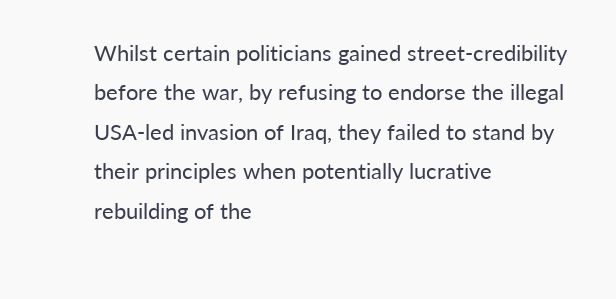Whilst certain politicians gained street-credibility before the war, by refusing to endorse the illegal USA-led invasion of Iraq, they failed to stand by their principles when potentially lucrative rebuilding of the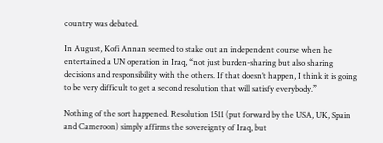country was debated.

In August, Kofi Annan seemed to stake out an independent course when he entertained a UN operation in Iraq, “not just burden-sharing but also sharing decisions and responsibility with the others. If that doesn’t happen, I think it is going to be very difficult to get a second resolution that will satisfy everybody.”

Nothing of the sort happened. Resolution 1511 (put forward by the USA, UK, Spain and Cameroon) simply affirms the sovereignty of Iraq, but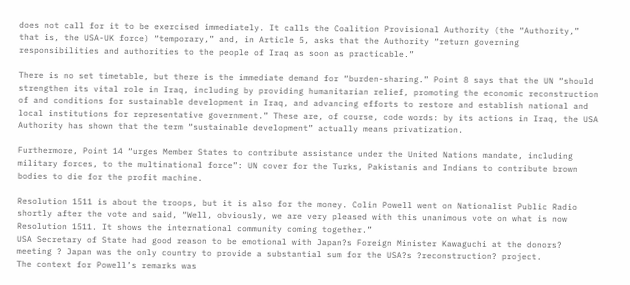does not call for it to be exercised immediately. It calls the Coalition Provisional Authority (the “Authority,” that is, the USA-UK force) “temporary,” and, in Article 5, asks that the Authority “return governing responsibilities and authorities to the people of Iraq as soon as practicable.”

There is no set timetable, but there is the immediate demand for “burden-sharing.” Point 8 says that the UN “should strengthen its vital role in Iraq, including by providing humanitarian relief, promoting the economic reconstruction of and conditions for sustainable development in Iraq, and advancing efforts to restore and establish national and local institutions for representative government.” These are, of course, code words: by its actions in Iraq, the USA Authority has shown that the term “sustainable development” actually means privatization.

Furthermore, Point 14 “urges Member States to contribute assistance under the United Nations mandate, including military forces, to the multinational force”: UN cover for the Turks, Pakistanis and Indians to contribute brown bodies to die for the profit machine.

Resolution 1511 is about the troops, but it is also for the money. Colin Powell went on Nationalist Public Radio shortly after the vote and said, “Well, obviously, we are very pleased with this unanimous vote on what is now Resolution 1511. It shows the international community coming together.”
USA Secretary of State had good reason to be emotional with Japan?s Foreign Minister Kawaguchi at the donors? meeting ? Japan was the only country to provide a substantial sum for the USA?s ?reconstruction? project.
The context for Powell’s remarks was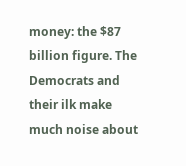money: the $87 billion figure. The Democrats and their ilk make much noise about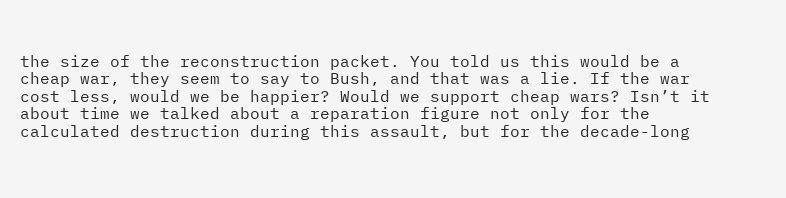the size of the reconstruction packet. You told us this would be a cheap war, they seem to say to Bush, and that was a lie. If the war cost less, would we be happier? Would we support cheap wars? Isn’t it about time we talked about a reparation figure not only for the calculated destruction during this assault, but for the decade-long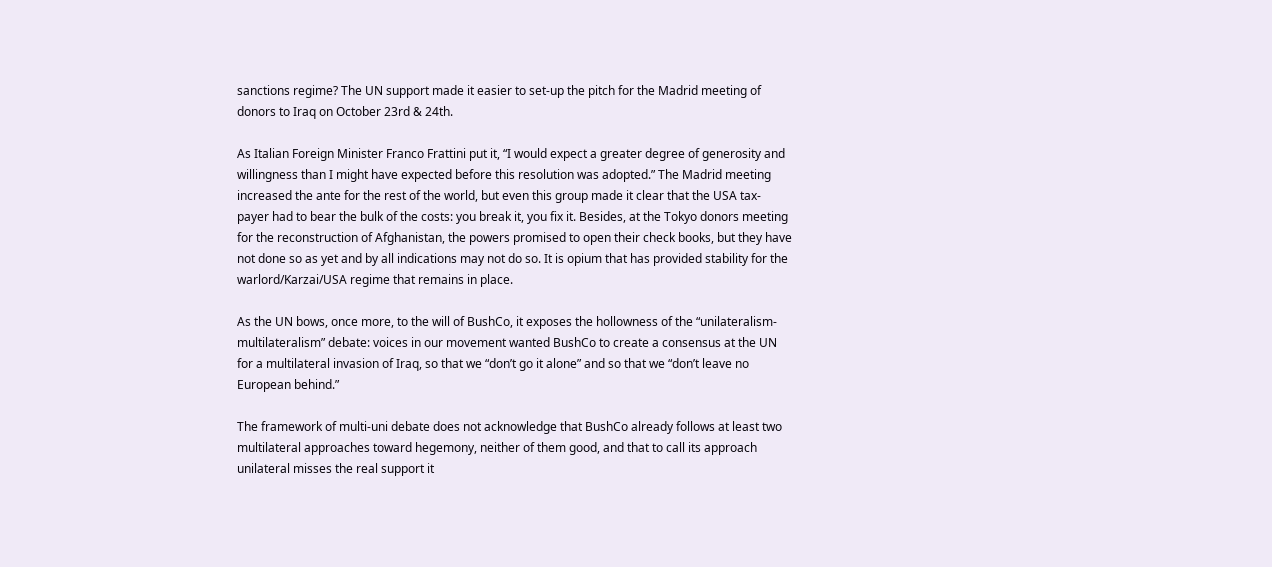sanctions regime? The UN support made it easier to set-up the pitch for the Madrid meeting of donors to Iraq on October 23rd & 24th.

As Italian Foreign Minister Franco Frattini put it, “I would expect a greater degree of generosity and willingness than I might have expected before this resolution was adopted.” The Madrid meeting increased the ante for the rest of the world, but even this group made it clear that the USA tax-payer had to bear the bulk of the costs: you break it, you fix it. Besides, at the Tokyo donors meeting for the reconstruction of Afghanistan, the powers promised to open their check books, but they have not done so as yet and by all indications may not do so. It is opium that has provided stability for the warlord/Karzai/USA regime that remains in place.

As the UN bows, once more, to the will of BushCo, it exposes the hollowness of the “unilateralism-multilateralism” debate: voices in our movement wanted BushCo to create a consensus at the UN for a multilateral invasion of Iraq, so that we “don’t go it alone” and so that we “don’t leave no European behind.”

The framework of multi-uni debate does not acknowledge that BushCo already follows at least two multilateral approaches toward hegemony, neither of them good, and that to call its approach unilateral misses the real support it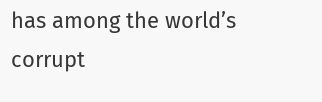has among the world’s corrupt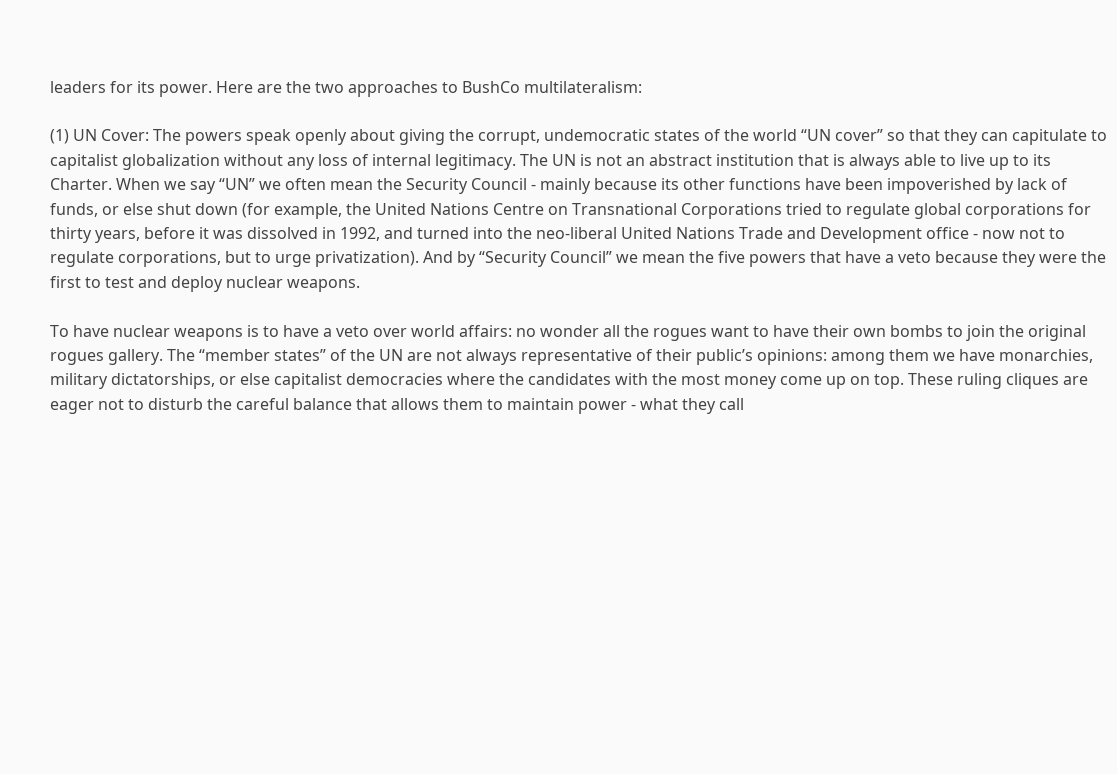leaders for its power. Here are the two approaches to BushCo multilateralism:

(1) UN Cover: The powers speak openly about giving the corrupt, undemocratic states of the world “UN cover” so that they can capitulate to capitalist globalization without any loss of internal legitimacy. The UN is not an abstract institution that is always able to live up to its Charter. When we say “UN” we often mean the Security Council - mainly because its other functions have been impoverished by lack of funds, or else shut down (for example, the United Nations Centre on Transnational Corporations tried to regulate global corporations for thirty years, before it was dissolved in 1992, and turned into the neo-liberal United Nations Trade and Development office - now not to regulate corporations, but to urge privatization). And by “Security Council” we mean the five powers that have a veto because they were the first to test and deploy nuclear weapons.

To have nuclear weapons is to have a veto over world affairs: no wonder all the rogues want to have their own bombs to join the original rogues gallery. The “member states” of the UN are not always representative of their public’s opinions: among them we have monarchies, military dictatorships, or else capitalist democracies where the candidates with the most money come up on top. These ruling cliques are eager not to disturb the careful balance that allows them to maintain power - what they call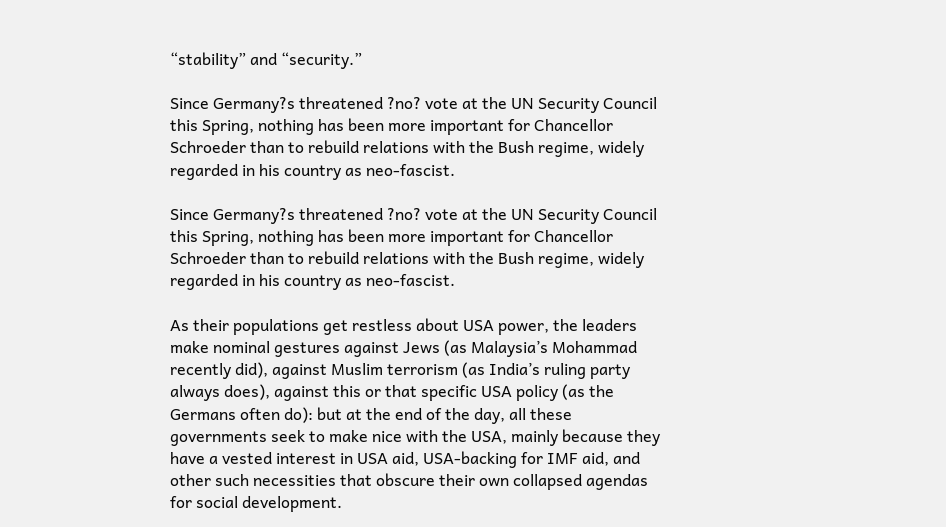“stability” and “security.”

Since Germany?s threatened ?no? vote at the UN Security Council this Spring, nothing has been more important for Chancellor Schroeder than to rebuild relations with the Bush regime, widely regarded in his country as neo-fascist.

Since Germany?s threatened ?no? vote at the UN Security Council this Spring, nothing has been more important for Chancellor Schroeder than to rebuild relations with the Bush regime, widely regarded in his country as neo-fascist.

As their populations get restless about USA power, the leaders make nominal gestures against Jews (as Malaysia’s Mohammad recently did), against Muslim terrorism (as India’s ruling party always does), against this or that specific USA policy (as the Germans often do): but at the end of the day, all these governments seek to make nice with the USA, mainly because they have a vested interest in USA aid, USA-backing for IMF aid, and other such necessities that obscure their own collapsed agendas for social development.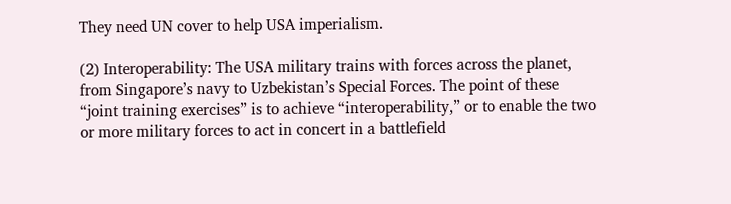They need UN cover to help USA imperialism.

(2) Interoperability: The USA military trains with forces across the planet, from Singapore’s navy to Uzbekistan’s Special Forces. The point of these “joint training exercises” is to achieve “interoperability,” or to enable the two or more military forces to act in concert in a battlefield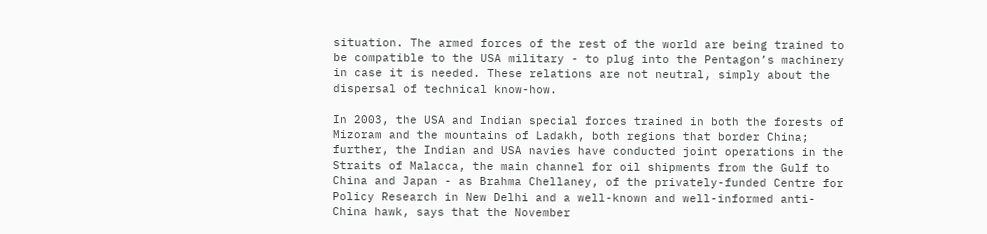situation. The armed forces of the rest of the world are being trained to be compatible to the USA military - to plug into the Pentagon’s machinery in case it is needed. These relations are not neutral, simply about the dispersal of technical know-how.

In 2003, the USA and Indian special forces trained in both the forests of Mizoram and the mountains of Ladakh, both regions that border China; further, the Indian and USA navies have conducted joint operations in the Straits of Malacca, the main channel for oil shipments from the Gulf to China and Japan - as Brahma Chellaney, of the privately-funded Centre for Policy Research in New Delhi and a well-known and well-informed anti-China hawk, says that the November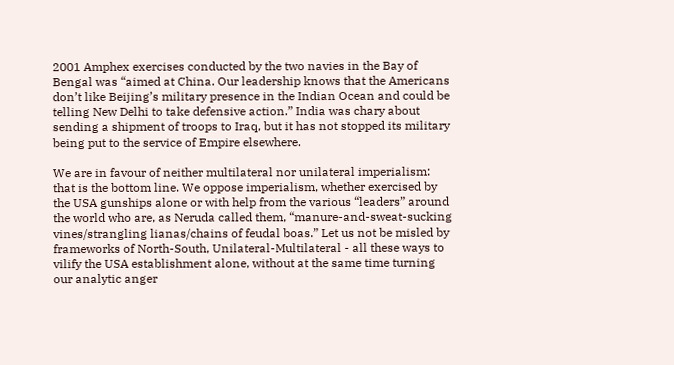2001 Amphex exercises conducted by the two navies in the Bay of Bengal was “aimed at China. Our leadership knows that the Americans don’t like Beijing’s military presence in the Indian Ocean and could be telling New Delhi to take defensive action.” India was chary about sending a shipment of troops to Iraq, but it has not stopped its military being put to the service of Empire elsewhere.

We are in favour of neither multilateral nor unilateral imperialism: that is the bottom line. We oppose imperialism, whether exercised by the USA gunships alone or with help from the various “leaders” around the world who are, as Neruda called them, “manure-and-sweat-sucking vines/strangling lianas/chains of feudal boas.” Let us not be misled by frameworks of North-South, Unilateral-Multilateral - all these ways to vilify the USA establishment alone, without at the same time turning our analytic anger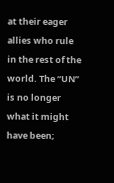at their eager allies who rule in the rest of the world. The “UN” is no longer what it might have been;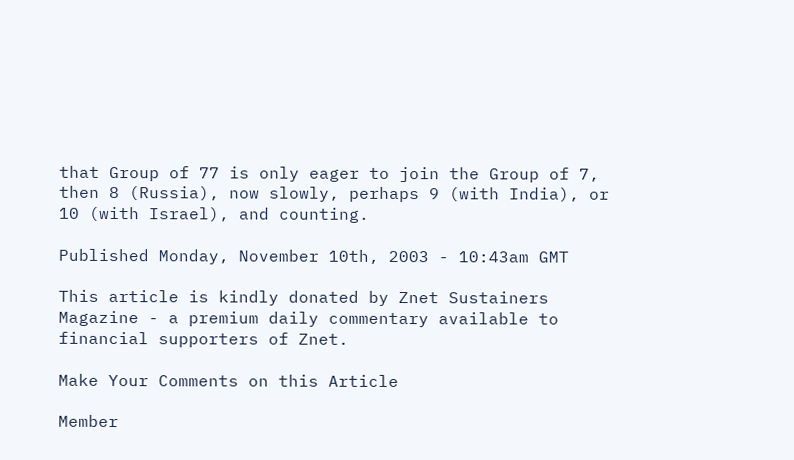that Group of 77 is only eager to join the Group of 7, then 8 (Russia), now slowly, perhaps 9 (with India), or 10 (with Israel), and counting.

Published Monday, November 10th, 2003 - 10:43am GMT

This article is kindly donated by Znet Sustainers Magazine - a premium daily commentary available to financial supporters of Znet.

Make Your Comments on this Article

Member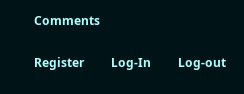Comments

Register         Log-In         Log-out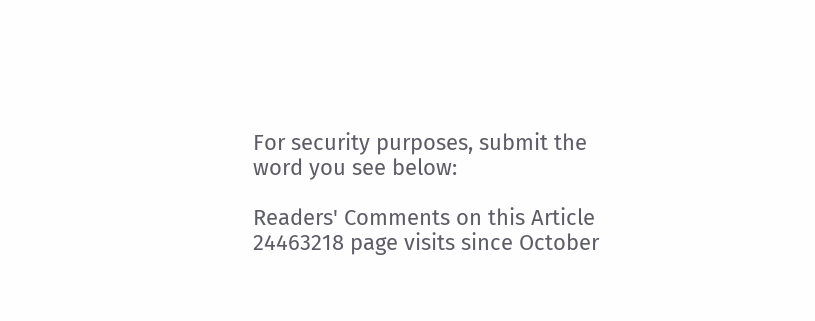For security purposes, submit the word you see below:

Readers' Comments on this Article
24463218 page visits since October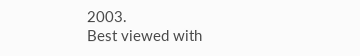2003.
Best viewed with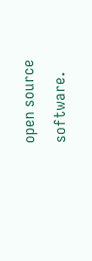open source software.